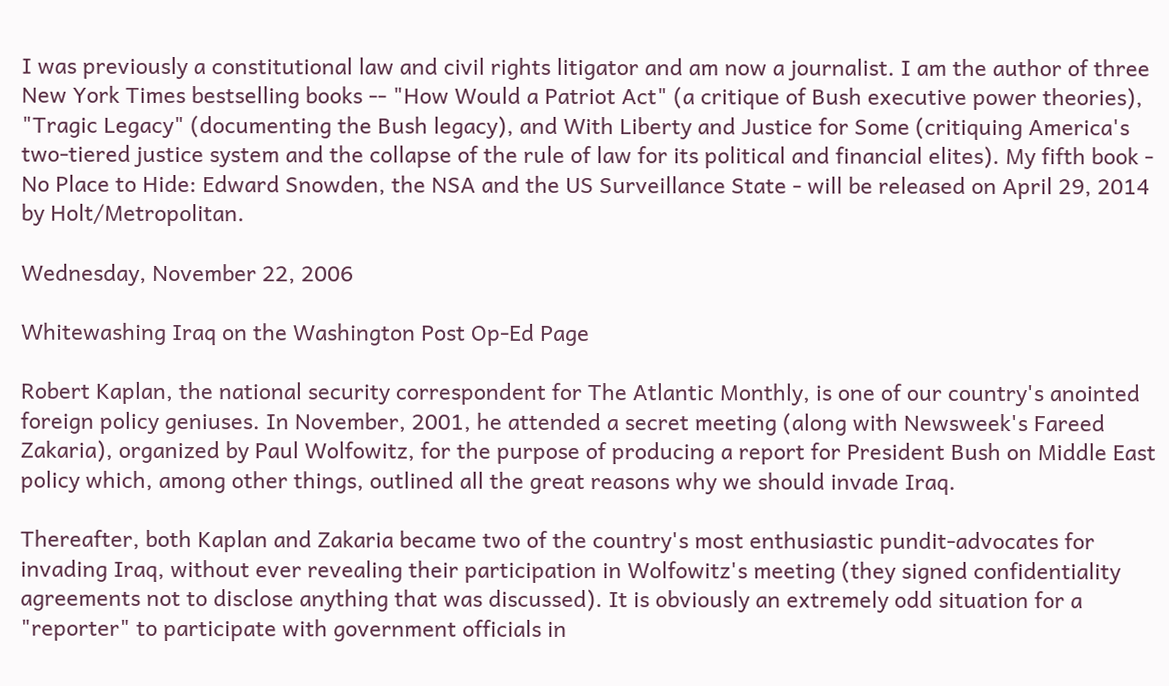I was previously a constitutional law and civil rights litigator and am now a journalist. I am the author of three New York Times bestselling books -- "How Would a Patriot Act" (a critique of Bush executive power theories), "Tragic Legacy" (documenting the Bush legacy), and With Liberty and Justice for Some (critiquing America's two-tiered justice system and the collapse of the rule of law for its political and financial elites). My fifth book - No Place to Hide: Edward Snowden, the NSA and the US Surveillance State - will be released on April 29, 2014 by Holt/Metropolitan.

Wednesday, November 22, 2006

Whitewashing Iraq on the Washington Post Op-Ed Page

Robert Kaplan, the national security correspondent for The Atlantic Monthly, is one of our country's anointed foreign policy geniuses. In November, 2001, he attended a secret meeting (along with Newsweek's Fareed Zakaria), organized by Paul Wolfowitz, for the purpose of producing a report for President Bush on Middle East policy which, among other things, outlined all the great reasons why we should invade Iraq.

Thereafter, both Kaplan and Zakaria became two of the country's most enthusiastic pundit-advocates for invading Iraq, without ever revealing their participation in Wolfowitz's meeting (they signed confidentiality agreements not to disclose anything that was discussed). It is obviously an extremely odd situation for a "reporter" to participate with government officials in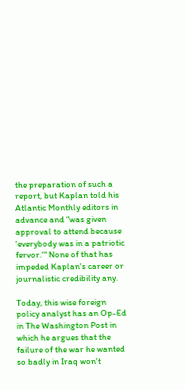the preparation of such a report, but Kaplan told his Atlantic Monthly editors in advance and "was given approval to attend because 'everybody was in a patriotic fervor.'" None of that has impeded Kaplan's career or journalistic credibility any.

Today, this wise foreign policy analyst has an Op-Ed in The Washington Post in which he argues that the failure of the war he wanted so badly in Iraq won't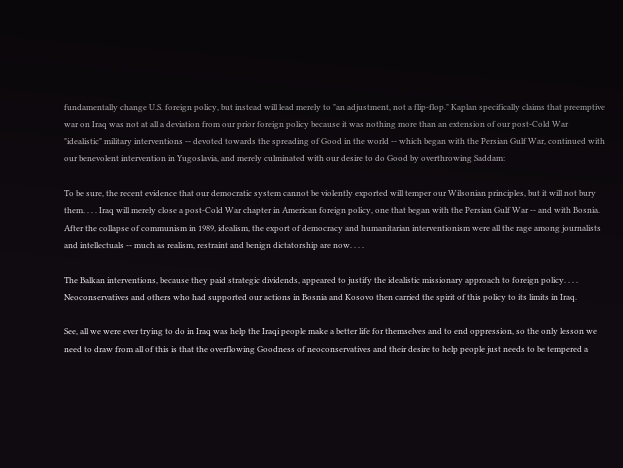fundamentally change U.S. foreign policy, but instead will lead merely to "an adjustment, not a flip-flop." Kaplan specifically claims that preemptive war on Iraq was not at all a deviation from our prior foreign policy because it was nothing more than an extension of our post-Cold War "idealistic" military interventions -- devoted towards the spreading of Good in the world -- which began with the Persian Gulf War, continued with our benevolent intervention in Yugoslavia, and merely culminated with our desire to do Good by overthrowing Saddam:

To be sure, the recent evidence that our democratic system cannot be violently exported will temper our Wilsonian principles, but it will not bury them. . . . Iraq will merely close a post-Cold War chapter in American foreign policy, one that began with the Persian Gulf War -- and with Bosnia. After the collapse of communism in 1989, idealism, the export of democracy and humanitarian interventionism were all the rage among journalists and intellectuals -- much as realism, restraint and benign dictatorship are now. . . .

The Balkan interventions, because they paid strategic dividends, appeared to justify the idealistic missionary approach to foreign policy. . . . Neoconservatives and others who had supported our actions in Bosnia and Kosovo then carried the spirit of this policy to its limits in Iraq.

See, all we were ever trying to do in Iraq was help the Iraqi people make a better life for themselves and to end oppression, so the only lesson we need to draw from all of this is that the overflowing Goodness of neoconservatives and their desire to help people just needs to be tempered a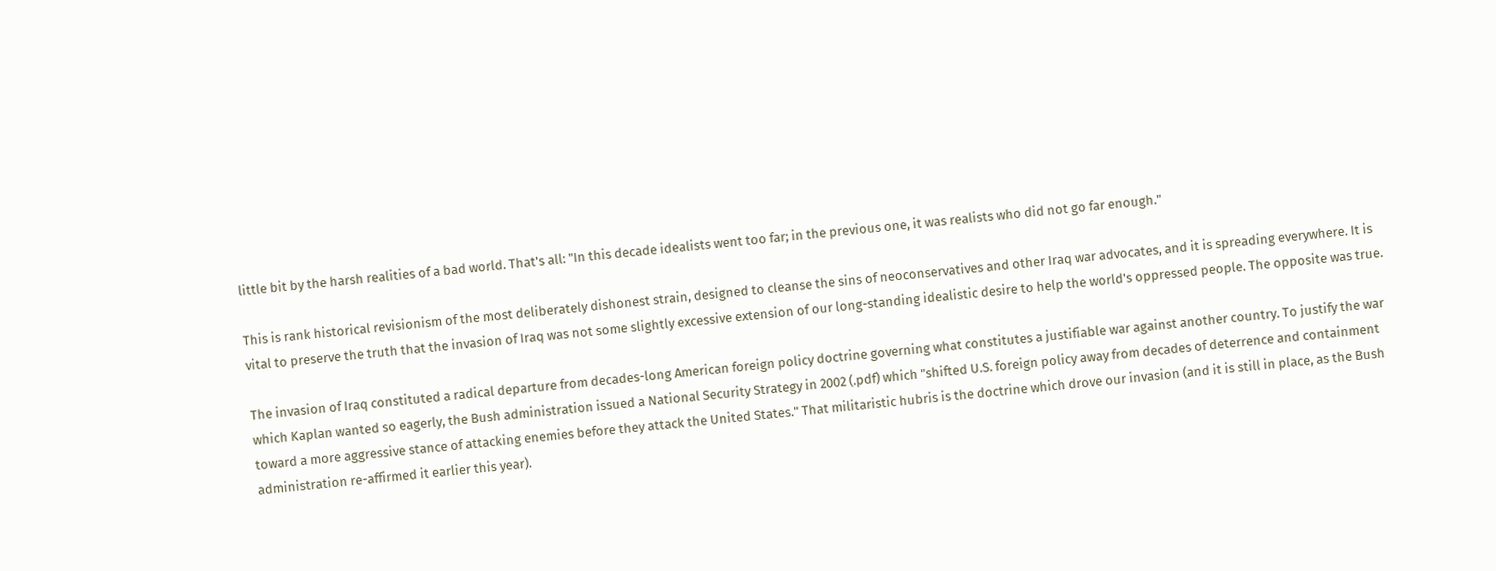little bit by the harsh realities of a bad world. That's all: "In this decade idealists went too far; in the previous one, it was realists who did not go far enough."

This is rank historical revisionism of the most deliberately dishonest strain, designed to cleanse the sins of neoconservatives and other Iraq war advocates, and it is spreading everywhere. It is vital to preserve the truth that the invasion of Iraq was not some slightly excessive extension of our long-standing idealistic desire to help the world's oppressed people. The opposite was true.

The invasion of Iraq constituted a radical departure from decades-long American foreign policy doctrine governing what constitutes a justifiable war against another country. To justify the war which Kaplan wanted so eagerly, the Bush administration issued a National Security Strategy in 2002 (.pdf) which "shifted U.S. foreign policy away from decades of deterrence and containment toward a more aggressive stance of attacking enemies before they attack the United States." That militaristic hubris is the doctrine which drove our invasion (and it is still in place, as the Bush administration re-affirmed it earlier this year).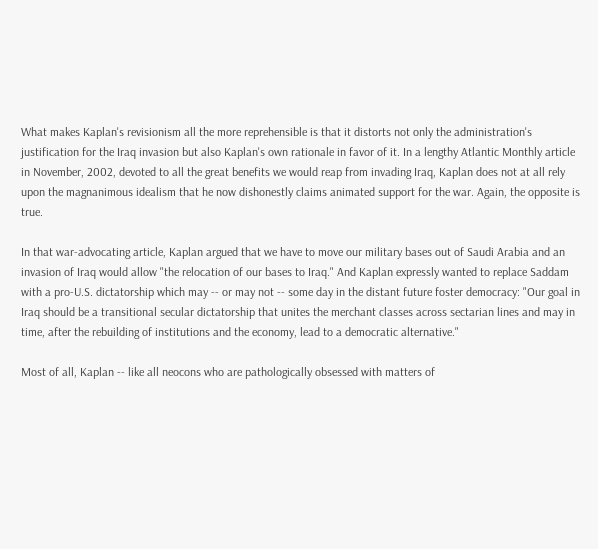What makes Kaplan's revisionism all the more reprehensible is that it distorts not only the administration's justification for the Iraq invasion but also Kaplan's own rationale in favor of it. In a lengthy Atlantic Monthly article in November, 2002, devoted to all the great benefits we would reap from invading Iraq, Kaplan does not at all rely upon the magnanimous idealism that he now dishonestly claims animated support for the war. Again, the opposite is true.

In that war-advocating article, Kaplan argued that we have to move our military bases out of Saudi Arabia and an invasion of Iraq would allow "the relocation of our bases to Iraq." And Kaplan expressly wanted to replace Saddam with a pro-U.S. dictatorship which may -- or may not -- some day in the distant future foster democracy: "Our goal in Iraq should be a transitional secular dictatorship that unites the merchant classes across sectarian lines and may in time, after the rebuilding of institutions and the economy, lead to a democratic alternative."

Most of all, Kaplan -- like all neocons who are pathologically obsessed with matters of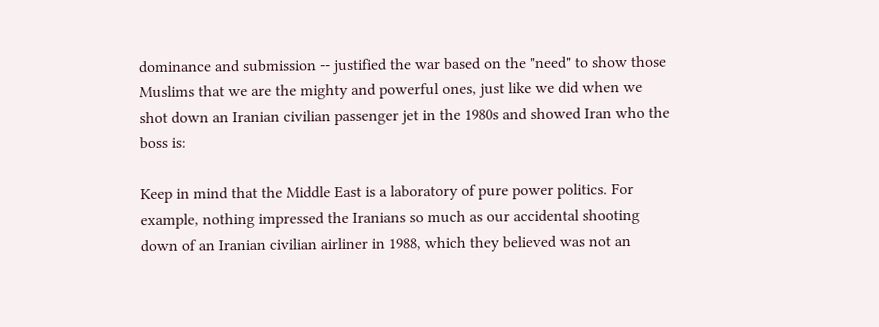dominance and submission -- justified the war based on the "need" to show those Muslims that we are the mighty and powerful ones, just like we did when we shot down an Iranian civilian passenger jet in the 1980s and showed Iran who the boss is:

Keep in mind that the Middle East is a laboratory of pure power politics. For example, nothing impressed the Iranians so much as our accidental shooting down of an Iranian civilian airliner in 1988, which they believed was not an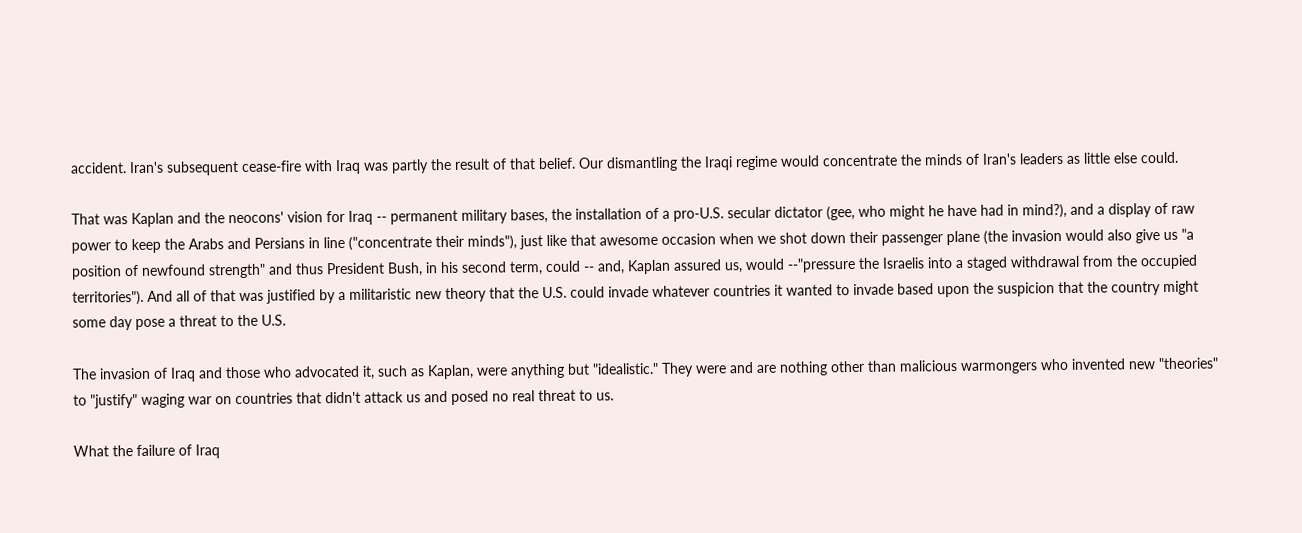accident. Iran's subsequent cease-fire with Iraq was partly the result of that belief. Our dismantling the Iraqi regime would concentrate the minds of Iran's leaders as little else could.

That was Kaplan and the neocons' vision for Iraq -- permanent military bases, the installation of a pro-U.S. secular dictator (gee, who might he have had in mind?), and a display of raw power to keep the Arabs and Persians in line ("concentrate their minds"), just like that awesome occasion when we shot down their passenger plane (the invasion would also give us "a position of newfound strength" and thus President Bush, in his second term, could -- and, Kaplan assured us, would --"pressure the Israelis into a staged withdrawal from the occupied territories"). And all of that was justified by a militaristic new theory that the U.S. could invade whatever countries it wanted to invade based upon the suspicion that the country might some day pose a threat to the U.S.

The invasion of Iraq and those who advocated it, such as Kaplan, were anything but "idealistic." They were and are nothing other than malicious warmongers who invented new "theories" to "justify" waging war on countries that didn't attack us and posed no real threat to us.

What the failure of Iraq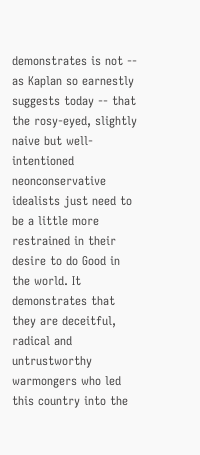demonstrates is not -- as Kaplan so earnestly suggests today -- that the rosy-eyed, slightly naive but well-intentioned neonconservative idealists just need to be a little more restrained in their desire to do Good in the world. It demonstrates that they are deceitful, radical and untrustworthy warmongers who led this country into the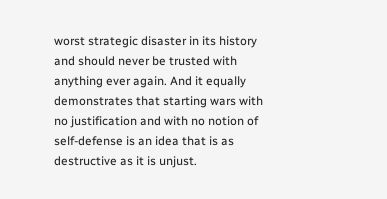worst strategic disaster in its history and should never be trusted with anything ever again. And it equally demonstrates that starting wars with no justification and with no notion of self-defense is an idea that is as destructive as it is unjust.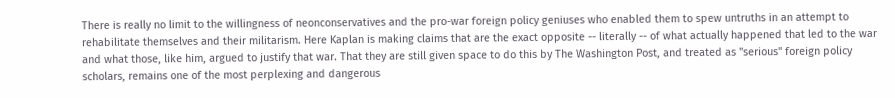There is really no limit to the willingness of neonconservatives and the pro-war foreign policy geniuses who enabled them to spew untruths in an attempt to rehabilitate themselves and their militarism. Here Kaplan is making claims that are the exact opposite -- literally -- of what actually happened that led to the war and what those, like him, argued to justify that war. That they are still given space to do this by The Washington Post, and treated as "serious" foreign policy scholars, remains one of the most perplexing and dangerous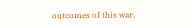outcomes of this war.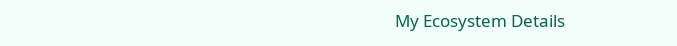My Ecosystem Details